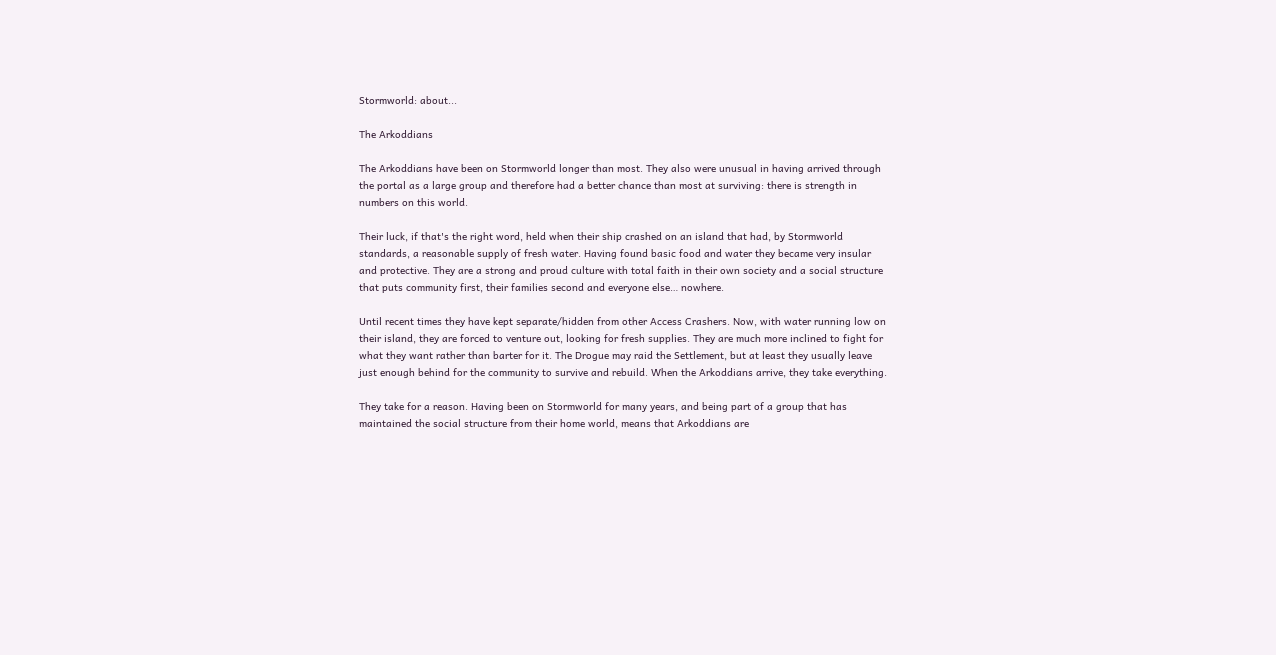Stormworld: about...

The Arkoddians

The Arkoddians have been on Stormworld longer than most. They also were unusual in having arrived through the portal as a large group and therefore had a better chance than most at surviving: there is strength in numbers on this world.

Their luck, if that's the right word, held when their ship crashed on an island that had, by Stormworld standards, a reasonable supply of fresh water. Having found basic food and water they became very insular and protective. They are a strong and proud culture with total faith in their own society and a social structure that puts community first, their families second and everyone else… nowhere.

Until recent times they have kept separate/hidden from other Access Crashers. Now, with water running low on their island, they are forced to venture out, looking for fresh supplies. They are much more inclined to fight for what they want rather than barter for it. The Drogue may raid the Settlement, but at least they usually leave just enough behind for the community to survive and rebuild. When the Arkoddians arrive, they take everything.

They take for a reason. Having been on Stormworld for many years, and being part of a group that has maintained the social structure from their home world, means that Arkoddians are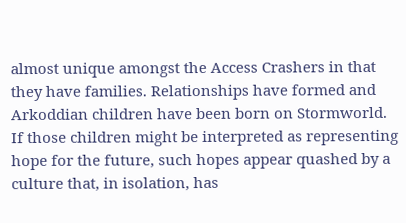almost unique amongst the Access Crashers in that they have families. Relationships have formed and Arkoddian children have been born on Stormworld. If those children might be interpreted as representing hope for the future, such hopes appear quashed by a culture that, in isolation, has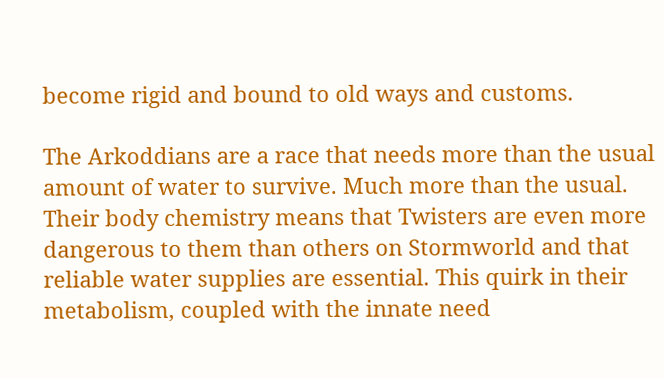become rigid and bound to old ways and customs.

The Arkoddians are a race that needs more than the usual amount of water to survive. Much more than the usual. Their body chemistry means that Twisters are even more dangerous to them than others on Stormworld and that reliable water supplies are essential. This quirk in their metabolism, coupled with the innate need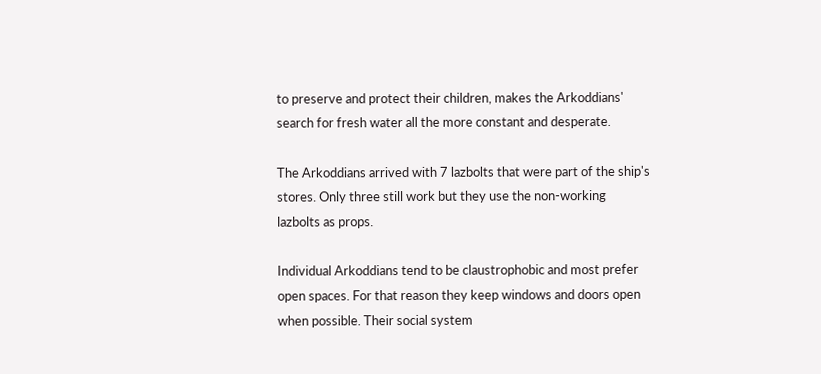to preserve and protect their children, makes the Arkoddians' search for fresh water all the more constant and desperate.

The Arkoddians arrived with 7 lazbolts that were part of the ship's stores. Only three still work but they use the non-working lazbolts as props.

Individual Arkoddians tend to be claustrophobic and most prefer open spaces. For that reason they keep windows and doors open when possible. Their social system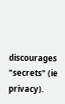discourages "secrets" (ie privacy).